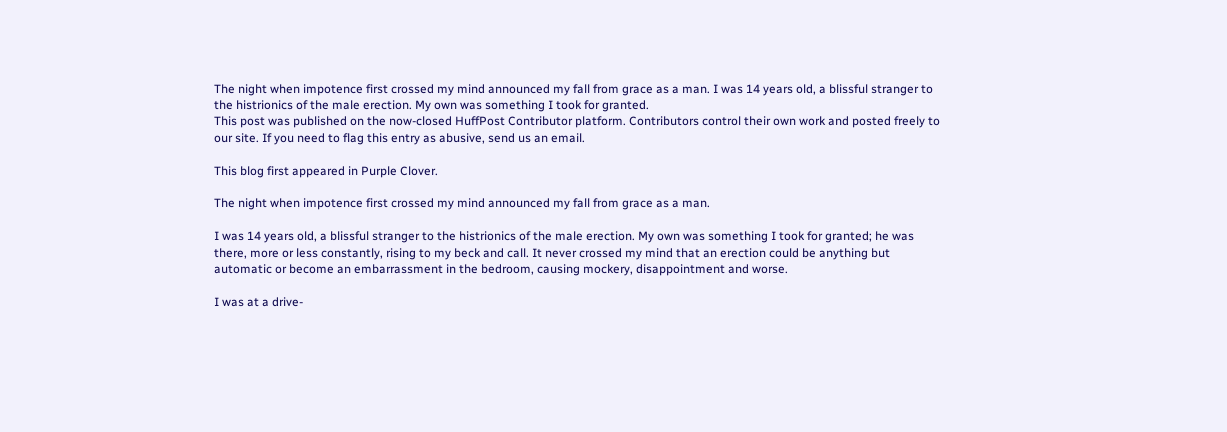The night when impotence first crossed my mind announced my fall from grace as a man. I was 14 years old, a blissful stranger to the histrionics of the male erection. My own was something I took for granted.
This post was published on the now-closed HuffPost Contributor platform. Contributors control their own work and posted freely to our site. If you need to flag this entry as abusive, send us an email.

This blog first appeared in Purple Clover.

The night when impotence first crossed my mind announced my fall from grace as a man.

I was 14 years old, a blissful stranger to the histrionics of the male erection. My own was something I took for granted; he was there, more or less constantly, rising to my beck and call. It never crossed my mind that an erection could be anything but automatic or become an embarrassment in the bedroom, causing mockery, disappointment and worse.

I was at a drive-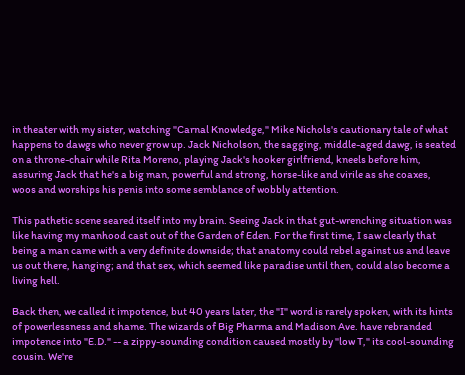in theater with my sister, watching "Carnal Knowledge," Mike Nichols's cautionary tale of what happens to dawgs who never grow up. Jack Nicholson, the sagging, middle-aged dawg, is seated on a throne-chair while Rita Moreno, playing Jack's hooker girlfriend, kneels before him, assuring Jack that he's a big man, powerful and strong, horse-like and virile as she coaxes, woos and worships his penis into some semblance of wobbly attention.

This pathetic scene seared itself into my brain. Seeing Jack in that gut-wrenching situation was like having my manhood cast out of the Garden of Eden. For the first time, I saw clearly that being a man came with a very definite downside; that anatomy could rebel against us and leave us out there, hanging; and that sex, which seemed like paradise until then, could also become a living hell.

Back then, we called it impotence, but 40 years later, the "I" word is rarely spoken, with its hints of powerlessness and shame. The wizards of Big Pharma and Madison Ave. have rebranded impotence into "E.D." -- a zippy-sounding condition caused mostly by "low T," its cool-sounding cousin. We're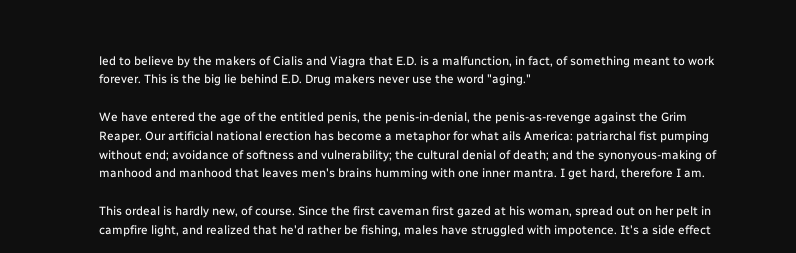led to believe by the makers of Cialis and Viagra that E.D. is a malfunction, in fact, of something meant to work forever. This is the big lie behind E.D. Drug makers never use the word "aging."

We have entered the age of the entitled penis, the penis-in-denial, the penis-as-revenge against the Grim Reaper. Our artificial national erection has become a metaphor for what ails America: patriarchal fist pumping without end; avoidance of softness and vulnerability; the cultural denial of death; and the synonyous-making of manhood and manhood that leaves men's brains humming with one inner mantra. I get hard, therefore I am.

This ordeal is hardly new, of course. Since the first caveman first gazed at his woman, spread out on her pelt in campfire light, and realized that he'd rather be fishing, males have struggled with impotence. It's a side effect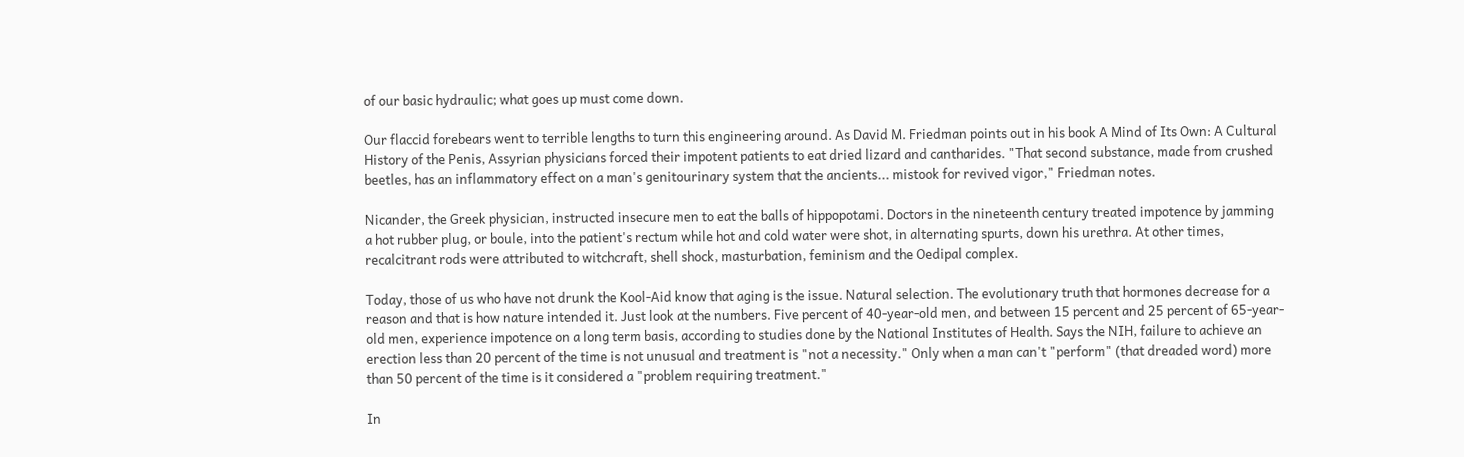of our basic hydraulic; what goes up must come down.

Our flaccid forebears went to terrible lengths to turn this engineering around. As David M. Friedman points out in his book A Mind of Its Own: A Cultural History of the Penis, Assyrian physicians forced their impotent patients to eat dried lizard and cantharides. "That second substance, made from crushed beetles, has an inflammatory effect on a man's genitourinary system that the ancients... mistook for revived vigor," Friedman notes.

Nicander, the Greek physician, instructed insecure men to eat the balls of hippopotami. Doctors in the nineteenth century treated impotence by jamming a hot rubber plug, or boule, into the patient's rectum while hot and cold water were shot, in alternating spurts, down his urethra. At other times, recalcitrant rods were attributed to witchcraft, shell shock, masturbation, feminism and the Oedipal complex.

Today, those of us who have not drunk the Kool-Aid know that aging is the issue. Natural selection. The evolutionary truth that hormones decrease for a reason and that is how nature intended it. Just look at the numbers. Five percent of 40-year-old men, and between 15 percent and 25 percent of 65-year-old men, experience impotence on a long term basis, according to studies done by the National Institutes of Health. Says the NIH, failure to achieve an erection less than 20 percent of the time is not unusual and treatment is "not a necessity." Only when a man can't "perform" (that dreaded word) more than 50 percent of the time is it considered a "problem requiring treatment."

In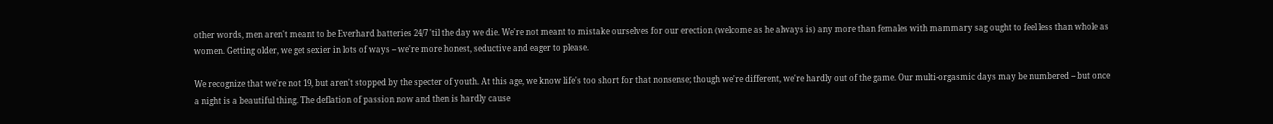other words, men aren't meant to be Everhard batteries 24/7 'til the day we die. We're not meant to mistake ourselves for our erection (welcome as he always is) any more than females with mammary sag ought to feel less than whole as women. Getting older, we get sexier in lots of ways -- we're more honest, seductive and eager to please.

We recognize that we're not 19, but aren't stopped by the specter of youth. At this age, we know life's too short for that nonsense; though we're different, we're hardly out of the game. Our multi-orgasmic days may be numbered -- but once a night is a beautiful thing. The deflation of passion now and then is hardly cause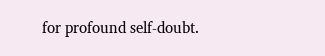for profound self-doubt.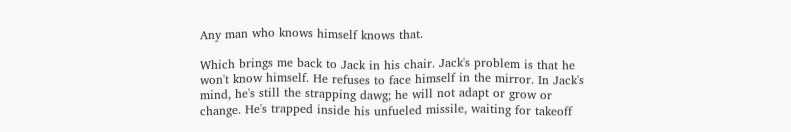Any man who knows himself knows that.

Which brings me back to Jack in his chair. Jack's problem is that he won't know himself. He refuses to face himself in the mirror. In Jack's mind, he's still the strapping dawg; he will not adapt or grow or change. He's trapped inside his unfueled missile, waiting for takeoff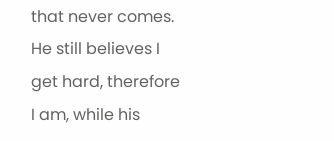that never comes. He still believes I get hard, therefore I am, while his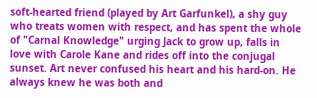soft-hearted friend (played by Art Garfunkel), a shy guy who treats women with respect, and has spent the whole of "Carnal Knowledge" urging Jack to grow up, falls in love with Carole Kane and rides off into the conjugal sunset. Art never confused his heart and his hard-on. He always knew he was both and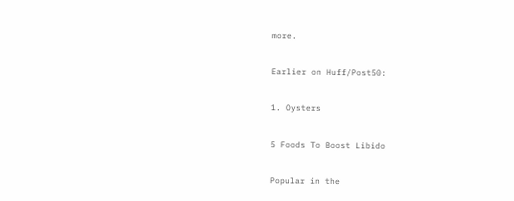more.

Earlier on Huff/Post50:

1. Oysters

5 Foods To Boost Libido

Popular in the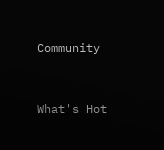Community


What's Hot